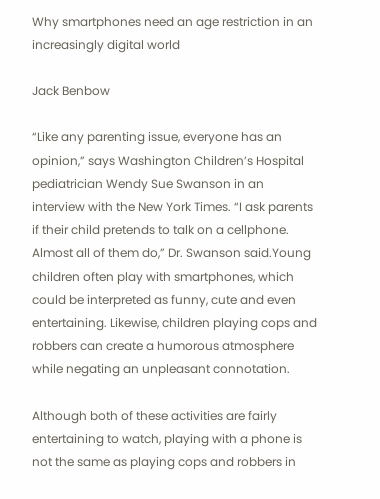Why smartphones need an age restriction in an increasingly digital world

Jack Benbow

“Like any parenting issue, everyone has an opinion,” says Washington Children’s Hospital pediatrician Wendy Sue Swanson in an interview with the New York Times. “I ask parents if their child pretends to talk on a cellphone. Almost all of them do,” Dr. Swanson said.Young children often play with smartphones, which could be interpreted as funny, cute and even entertaining. Likewise, children playing cops and robbers can create a humorous atmosphere while negating an unpleasant connotation.

Although both of these activities are fairly entertaining to watch, playing with a phone is not the same as playing cops and robbers in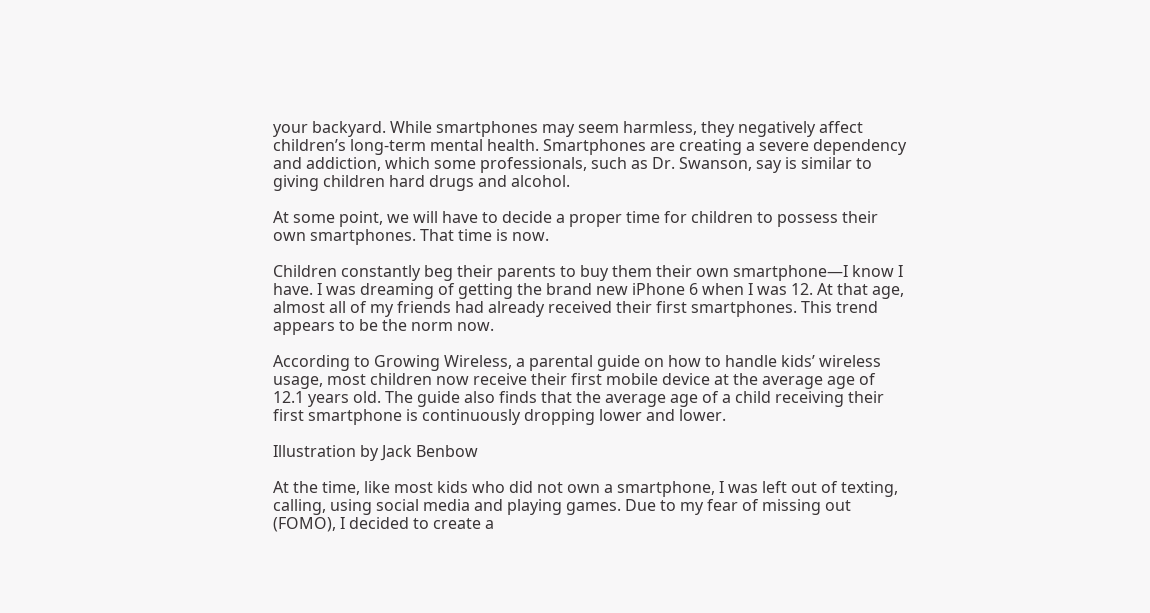your backyard. While smartphones may seem harmless, they negatively affect children’s long-term mental health. Smartphones are creating a severe dependency and addiction, which some professionals, such as Dr. Swanson, say is similar to giving children hard drugs and alcohol.

At some point, we will have to decide a proper time for children to possess their own smartphones. That time is now.

Children constantly beg their parents to buy them their own smartphone—I know I have. I was dreaming of getting the brand new iPhone 6 when I was 12. At that age, almost all of my friends had already received their first smartphones. This trend appears to be the norm now.

According to Growing Wireless, a parental guide on how to handle kids’ wireless usage, most children now receive their first mobile device at the average age of 12.1 years old. The guide also finds that the average age of a child receiving their first smartphone is continuously dropping lower and lower.

Illustration by Jack Benbow

At the time, like most kids who did not own a smartphone, I was left out of texting, calling, using social media and playing games. Due to my fear of missing out (FOMO), I decided to create a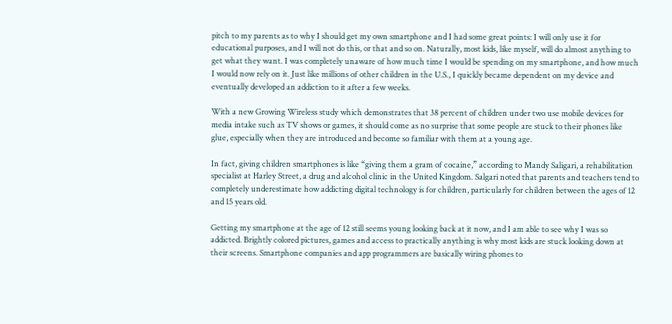pitch to my parents as to why I should get my own smartphone and I had some great points: I will only use it for educational purposes, and I will not do this, or that and so on. Naturally, most kids, like myself, will do almost anything to get what they want. I was completely unaware of how much time I would be spending on my smartphone, and how much I would now rely on it. Just like millions of other children in the U.S., I quickly became dependent on my device and eventually developed an addiction to it after a few weeks.

With a new Growing Wireless study which demonstrates that 38 percent of children under two use mobile devices for media intake such as TV shows or games, it should come as no surprise that some people are stuck to their phones like glue, especially when they are introduced and become so familiar with them at a young age.

In fact, giving children smartphones is like “giving them a gram of cocaine,” according to Mandy Saligari, a rehabilitation specialist at Harley Street, a drug and alcohol clinic in the United Kingdom. Salgari noted that parents and teachers tend to completely underestimate how addicting digital technology is for children, particularly for children between the ages of 12 and 15 years old.

Getting my smartphone at the age of 12 still seems young looking back at it now, and I am able to see why I was so addicted. Brightly colored pictures, games and access to practically anything is why most kids are stuck looking down at their screens. Smartphone companies and app programmers are basically wiring phones to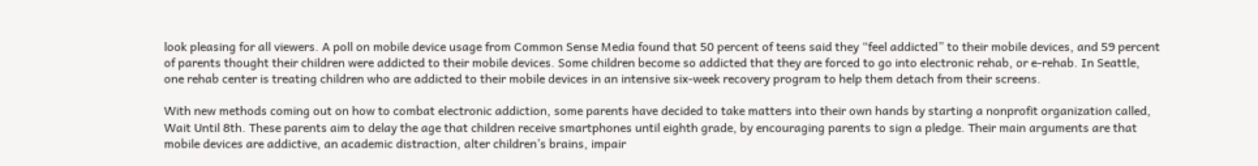look pleasing for all viewers. A poll on mobile device usage from Common Sense Media found that 50 percent of teens said they “feel addicted” to their mobile devices, and 59 percent of parents thought their children were addicted to their mobile devices. Some children become so addicted that they are forced to go into electronic rehab, or e-rehab. In Seattle, one rehab center is treating children who are addicted to their mobile devices in an intensive six-week recovery program to help them detach from their screens.

With new methods coming out on how to combat electronic addiction, some parents have decided to take matters into their own hands by starting a nonprofit organization called, Wait Until 8th. These parents aim to delay the age that children receive smartphones until eighth grade, by encouraging parents to sign a pledge. Their main arguments are that mobile devices are addictive, an academic distraction, alter children’s brains, impair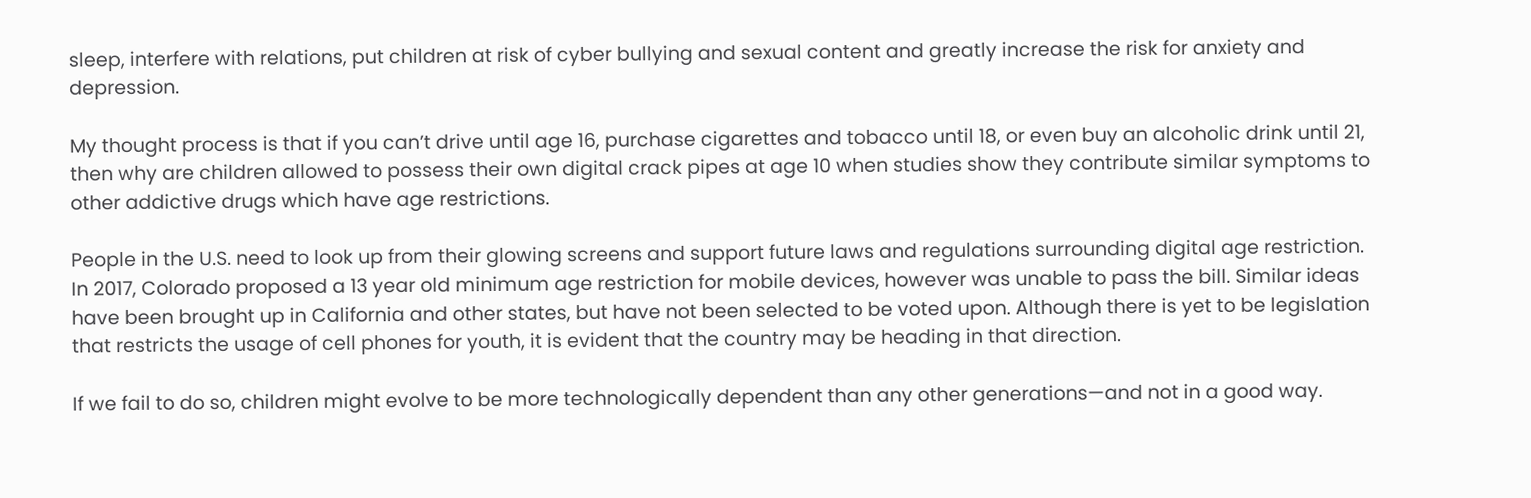sleep, interfere with relations, put children at risk of cyber bullying and sexual content and greatly increase the risk for anxiety and depression.

My thought process is that if you can’t drive until age 16, purchase cigarettes and tobacco until 18, or even buy an alcoholic drink until 21, then why are children allowed to possess their own digital crack pipes at age 10 when studies show they contribute similar symptoms to other addictive drugs which have age restrictions.

People in the U.S. need to look up from their glowing screens and support future laws and regulations surrounding digital age restriction. In 2017, Colorado proposed a 13 year old minimum age restriction for mobile devices, however was unable to pass the bill. Similar ideas have been brought up in California and other states, but have not been selected to be voted upon. Although there is yet to be legislation that restricts the usage of cell phones for youth, it is evident that the country may be heading in that direction.

If we fail to do so, children might evolve to be more technologically dependent than any other generations—and not in a good way.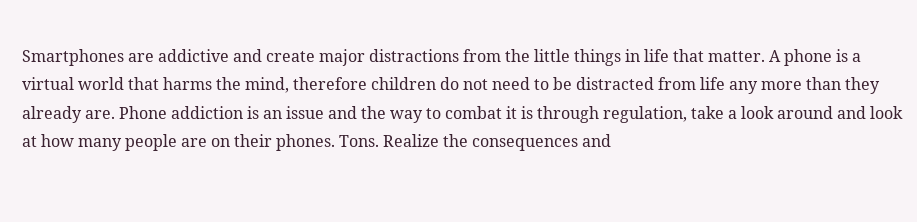Smartphones are addictive and create major distractions from the little things in life that matter. A phone is a virtual world that harms the mind, therefore children do not need to be distracted from life any more than they already are. Phone addiction is an issue and the way to combat it is through regulation, take a look around and look at how many people are on their phones. Tons. Realize the consequences and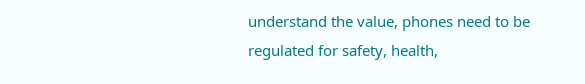understand the value, phones need to be regulated for safety, health,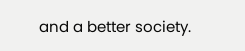and a better society.